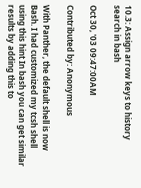10.3: Assign arrow keys to history search in bash

Oct 30, '03 09:47:00AM

Contributed by: Anonymous

With Panther, the default shell is now Bash. I had customized my tcsh shell using this hint In bash you can get similar results by adding this to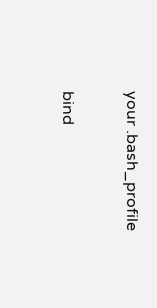your .bash_profile

bind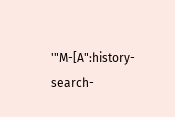'"M-[A":history-search-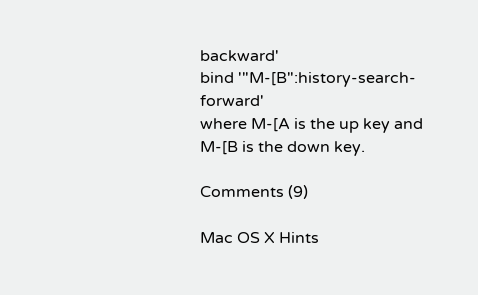backward'
bind '"M-[B":history-search-forward'
where M-[A is the up key and M-[B is the down key.

Comments (9)

Mac OS X Hints